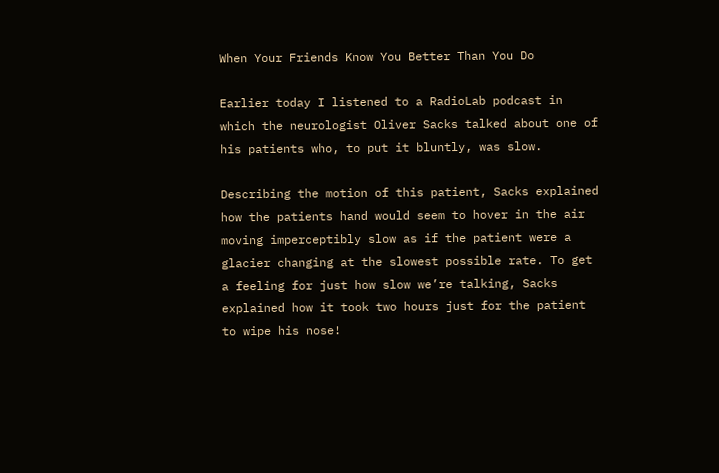When Your Friends Know You Better Than You Do

Earlier today I listened to a RadioLab podcast in which the neurologist Oliver Sacks talked about one of his patients who, to put it bluntly, was slow.

Describing the motion of this patient, Sacks explained how the patients hand would seem to hover in the air moving imperceptibly slow as if the patient were a glacier changing at the slowest possible rate. To get a feeling for just how slow we’re talking, Sacks explained how it took two hours just for the patient to wipe his nose!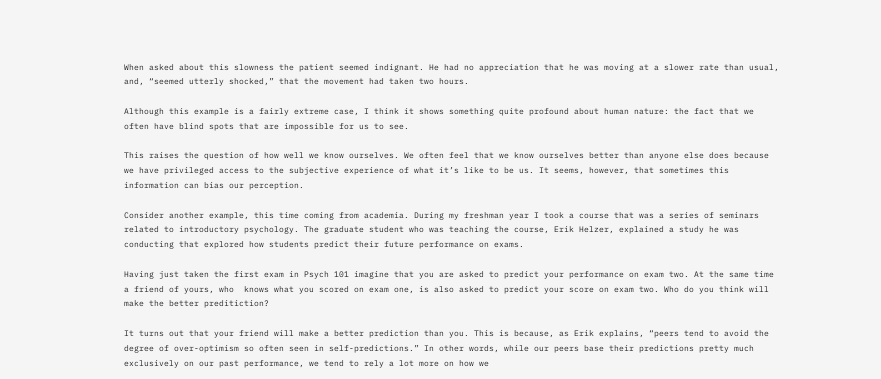When asked about this slowness the patient seemed indignant. He had no appreciation that he was moving at a slower rate than usual, and, “seemed utterly shocked,” that the movement had taken two hours.

Although this example is a fairly extreme case, I think it shows something quite profound about human nature: the fact that we often have blind spots that are impossible for us to see.

This raises the question of how well we know ourselves. We often feel that we know ourselves better than anyone else does because we have privileged access to the subjective experience of what it’s like to be us. It seems, however, that sometimes this information can bias our perception.

Consider another example, this time coming from academia. During my freshman year I took a course that was a series of seminars related to introductory psychology. The graduate student who was teaching the course, Erik Helzer, explained a study he was conducting that explored how students predict their future performance on exams.

Having just taken the first exam in Psych 101 imagine that you are asked to predict your performance on exam two. At the same time a friend of yours, who  knows what you scored on exam one, is also asked to predict your score on exam two. Who do you think will make the better preditiction?

It turns out that your friend will make a better prediction than you. This is because, as Erik explains, “peers tend to avoid the degree of over-optimism so often seen in self-predictions.” In other words, while our peers base their predictions pretty much exclusively on our past performance, we tend to rely a lot more on how we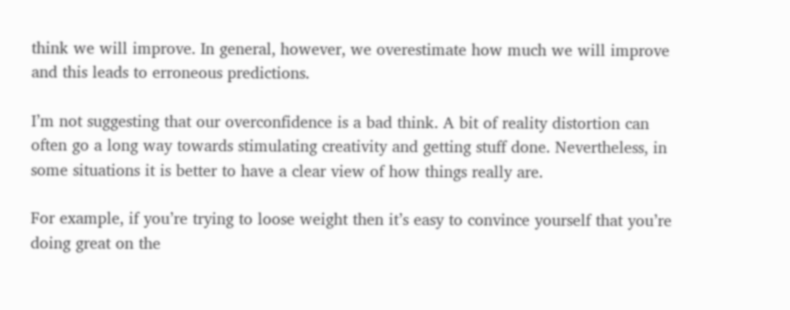think we will improve. In general, however, we overestimate how much we will improve and this leads to erroneous predictions.

I’m not suggesting that our overconfidence is a bad think. A bit of reality distortion can often go a long way towards stimulating creativity and getting stuff done. Nevertheless, in some situations it is better to have a clear view of how things really are.

For example, if you’re trying to loose weight then it’s easy to convince yourself that you’re doing great on the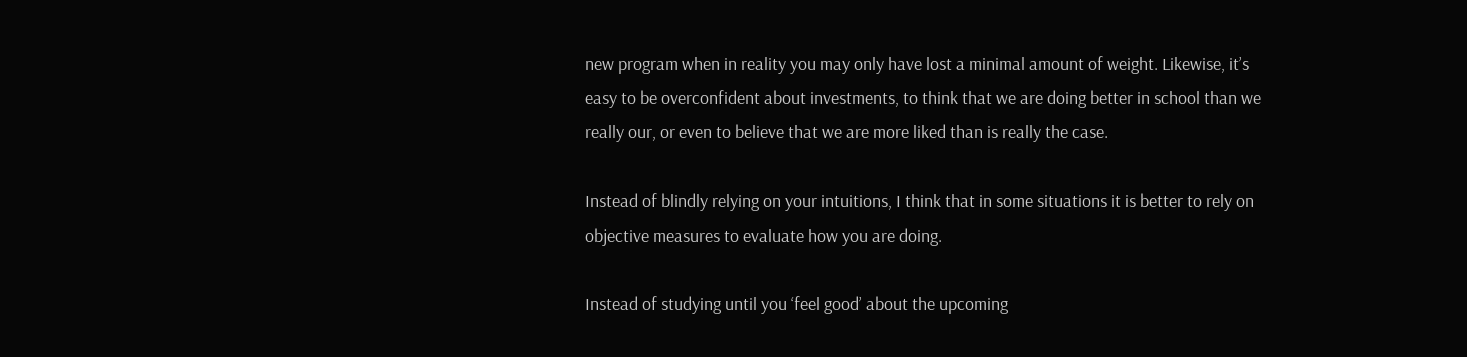new program when in reality you may only have lost a minimal amount of weight. Likewise, it’s easy to be overconfident about investments, to think that we are doing better in school than we really our, or even to believe that we are more liked than is really the case.

Instead of blindly relying on your intuitions, I think that in some situations it is better to rely on objective measures to evaluate how you are doing.

Instead of studying until you ‘feel good’ about the upcoming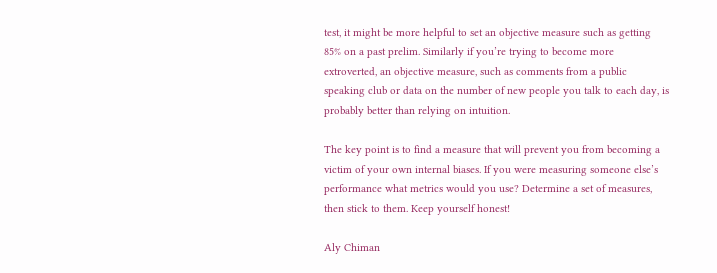test, it might be more helpful to set an objective measure such as getting 85% on a past prelim. Similarly if you’re trying to become more extroverted, an objective measure, such as comments from a public speaking club or data on the number of new people you talk to each day, is probably better than relying on intuition.

The key point is to find a measure that will prevent you from becoming a victim of your own internal biases. If you were measuring someone else’s performance what metrics would you use? Determine a set of measures, then stick to them. Keep yourself honest!

Aly Chiman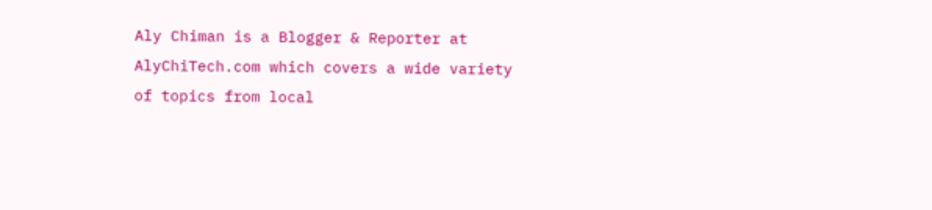Aly Chiman is a Blogger & Reporter at AlyChiTech.com which covers a wide variety of topics from local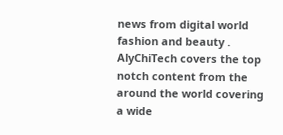news from digital world fashion and beauty . AlyChiTech covers the top notch content from the around the world covering a wide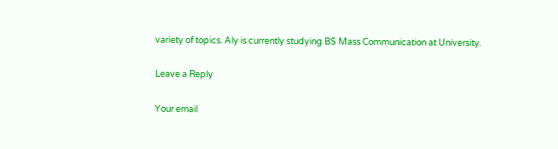variety of topics. Aly is currently studying BS Mass Communication at University.

Leave a Reply

Your email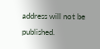address will not be published.